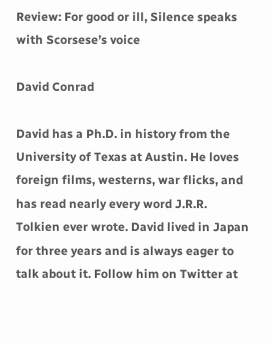Review: For good or ill, Silence speaks with Scorsese’s voice

David Conrad

David has a Ph.D. in history from the University of Texas at Austin. He loves foreign films, westerns, war flicks, and has read nearly every word J.R.R. Tolkien ever wrote. David lived in Japan for three years and is always eager to talk about it. Follow him on Twitter at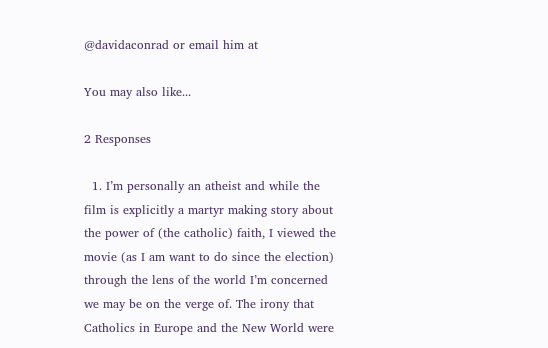@davidaconrad or email him at

You may also like...

2 Responses

  1. I’m personally an atheist and while the film is explicitly a martyr making story about the power of (the catholic) faith, I viewed the movie (as I am want to do since the election) through the lens of the world I’m concerned we may be on the verge of. The irony that Catholics in Europe and the New World were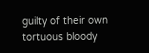guilty of their own tortuous bloody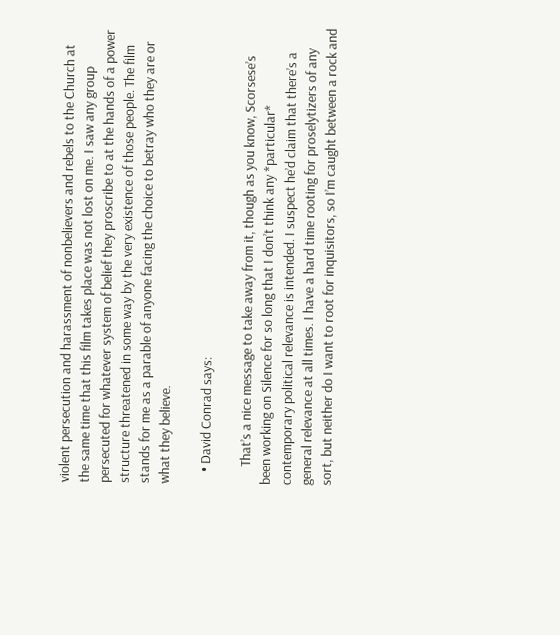violent persecution and harassment of nonbelievers and rebels to the Church at the same time that this film takes place was not lost on me. I saw any group persecuted for whatever system of belief they proscribe to at the hands of a power structure threatened in some way by the very existence of those people. The film stands for me as a parable of anyone facing the choice to betray who they are or what they believe.

    • David Conrad says:

      That’s a nice message to take away from it, though as you know, Scorsese’s been working on Silence for so long that I don’t think any *particular* contemporary political relevance is intended. I suspect he’d claim that there’s a general relevance at all times. I have a hard time rooting for proselytizers of any sort, but neither do I want to root for inquisitors, so I’m caught between a rock and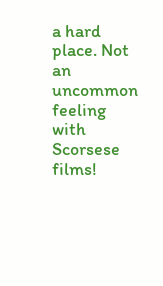a hard place. Not an uncommon feeling with Scorsese films!